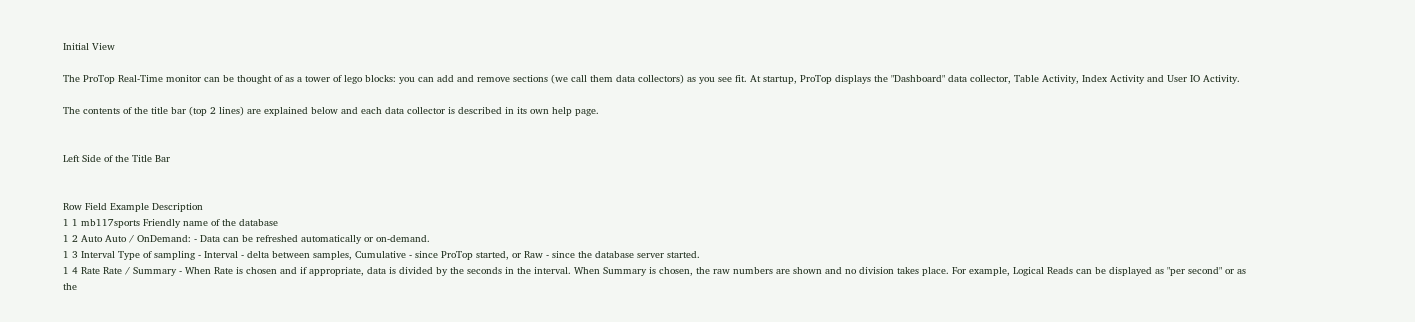Initial View

The ProTop Real-Time monitor can be thought of as a tower of lego blocks: you can add and remove sections (we call them data collectors) as you see fit. At startup, ProTop displays the "Dashboard" data collector, Table Activity, Index Activity and User IO Activity.

The contents of the title bar (top 2 lines) are explained below and each data collector is described in its own help page.


Left Side of the Title Bar


Row Field Example Description
1 1 mb117sports Friendly name of the database
1 2 Auto Auto / OnDemand: - Data can be refreshed automatically or on-demand.
1 3 Interval Type of sampling - Interval - delta between samples, Cumulative - since ProTop started, or Raw - since the database server started.
1 4 Rate Rate / Summary - When Rate is chosen and if appropriate, data is divided by the seconds in the interval. When Summary is chosen, the raw numbers are shown and no division takes place. For example, Logical Reads can be displayed as "per second" or as the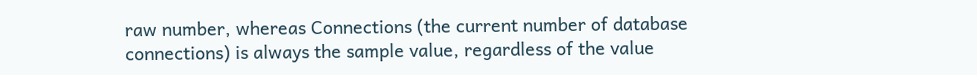raw number, whereas Connections (the current number of database connections) is always the sample value, regardless of the value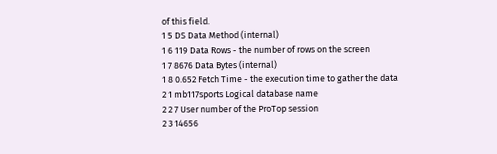of this field.
1 5 DS Data Method (internal)
1 6 119 Data Rows - the number of rows on the screen
1 7 8676 Data Bytes (internal)
1 8 0.652 Fetch Time - the execution time to gather the data
2 1 mb117sports Logical database name
2 2 7 User number of the ProTop session
2 3 14656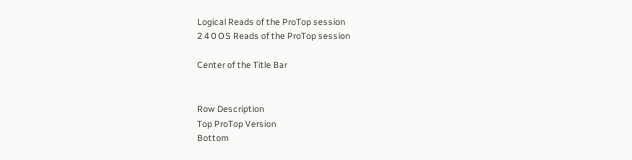Logical Reads of the ProTop session
2 4 0 OS Reads of the ProTop session

Center of the Title Bar


Row Description
Top ProTop Version
Bottom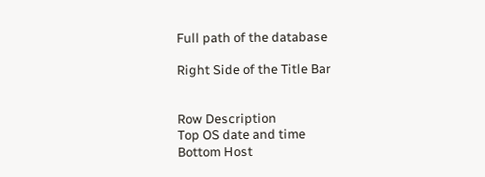Full path of the database

Right Side of the Title Bar


Row Description
Top OS date and time
Bottom Host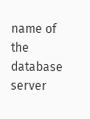name of the database server